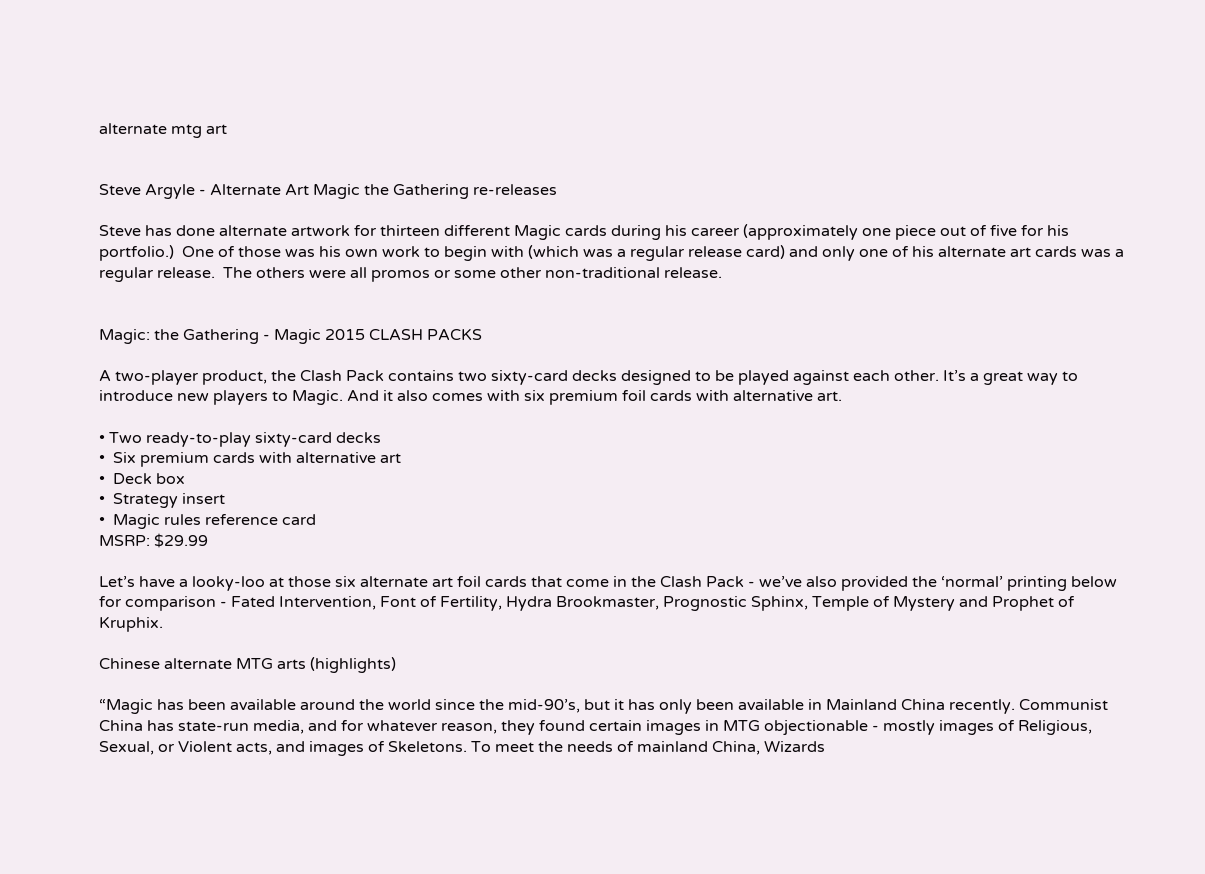alternate mtg art


Steve Argyle - Alternate Art Magic the Gathering re-releases

Steve has done alternate artwork for thirteen different Magic cards during his career (approximately one piece out of five for his portfolio.)  One of those was his own work to begin with (which was a regular release card) and only one of his alternate art cards was a regular release.  The others were all promos or some other non-traditional release.


Magic: the Gathering - Magic 2015 CLASH PACKS

A two-player product, the Clash Pack contains two sixty-card decks designed to be played against each other. It’s a great way to introduce new players to Magic. And it also comes with six premium foil cards with alternative art.

• Two ready-to-play sixty-card decks
•  Six premium cards with alternative art
•  Deck box
•  Strategy insert
•  Magic rules reference card
MSRP: $29.99

Let’s have a looky-loo at those six alternate art foil cards that come in the Clash Pack - we’ve also provided the ‘normal’ printing below for comparison - Fated Intervention, Font of Fertility, Hydra Brookmaster, Prognostic Sphinx, Temple of Mystery and Prophet of Kruphix.

Chinese alternate MTG arts (highlights)

“Magic has been available around the world since the mid-90’s, but it has only been available in Mainland China recently. Communist China has state-run media, and for whatever reason, they found certain images in MTG objectionable - mostly images of Religious, Sexual, or Violent acts, and images of Skeletons. To meet the needs of mainland China, Wizards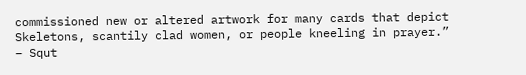commissioned new or altered artwork for many cards that depict Skeletons, scantily clad women, or people kneeling in prayer.” – Squt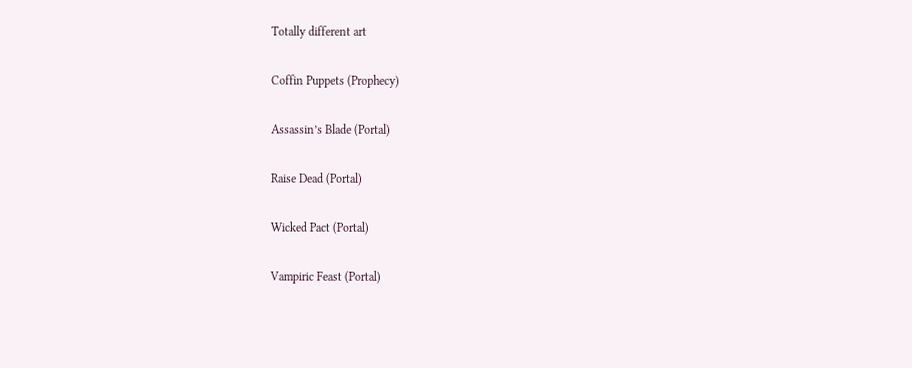Totally different art

Coffin Puppets (Prophecy)

Assassin’s Blade (Portal)

Raise Dead (Portal)

Wicked Pact (Portal)

Vampiric Feast (Portal)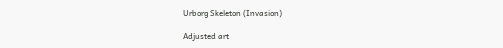Urborg Skeleton (Invasion)

Adjusted art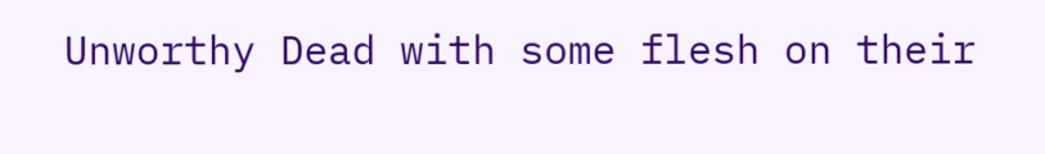Unworthy Dead with some flesh on their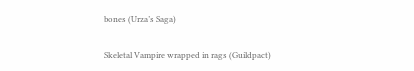bones (Urza’s Saga)

Skeletal Vampire wrapped in rags (Guildpact)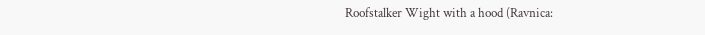Roofstalker Wight with a hood (Ravnica: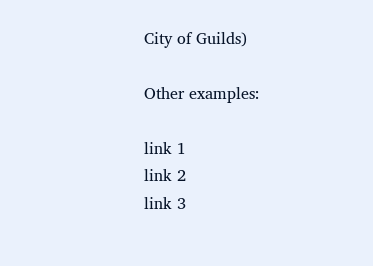City of Guilds)

Other examples:

link 1
link 2
link 3